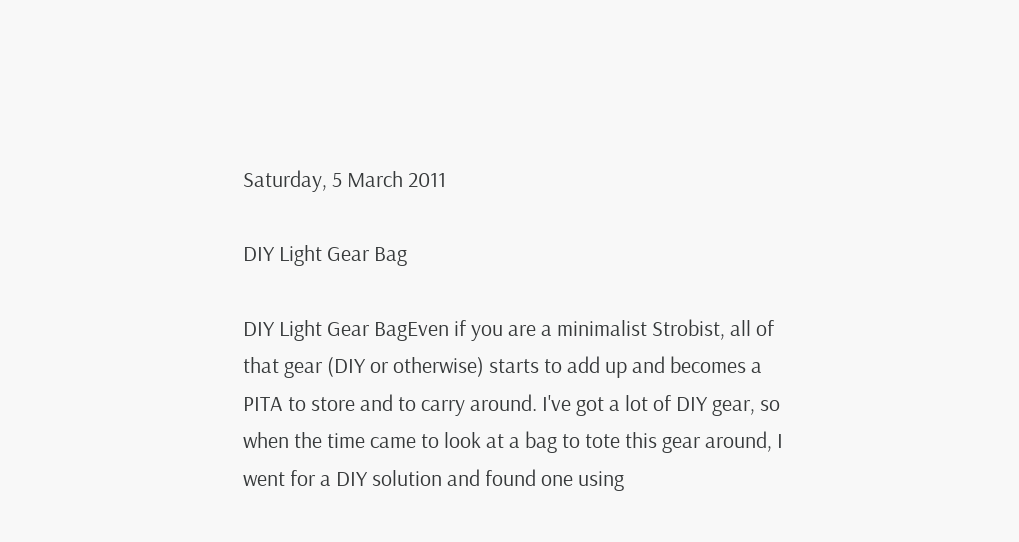Saturday, 5 March 2011

DIY Light Gear Bag

DIY Light Gear BagEven if you are a minimalist Strobist, all of that gear (DIY or otherwise) starts to add up and becomes a PITA to store and to carry around. I've got a lot of DIY gear, so when the time came to look at a bag to tote this gear around, I went for a DIY solution and found one using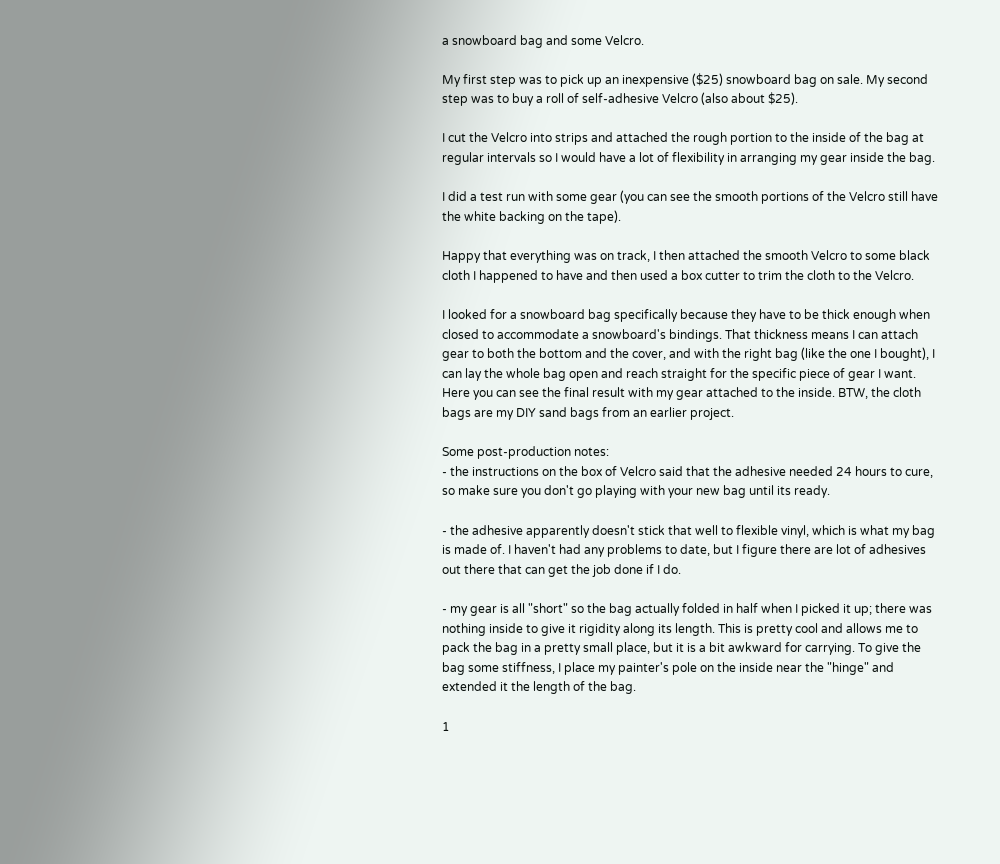a snowboard bag and some Velcro.

My first step was to pick up an inexpensive ($25) snowboard bag on sale. My second step was to buy a roll of self-adhesive Velcro (also about $25).

I cut the Velcro into strips and attached the rough portion to the inside of the bag at regular intervals so I would have a lot of flexibility in arranging my gear inside the bag.

I did a test run with some gear (you can see the smooth portions of the Velcro still have the white backing on the tape).

Happy that everything was on track, I then attached the smooth Velcro to some black cloth I happened to have and then used a box cutter to trim the cloth to the Velcro.

I looked for a snowboard bag specifically because they have to be thick enough when closed to accommodate a snowboard's bindings. That thickness means I can attach gear to both the bottom and the cover, and with the right bag (like the one I bought), I can lay the whole bag open and reach straight for the specific piece of gear I want. Here you can see the final result with my gear attached to the inside. BTW, the cloth bags are my DIY sand bags from an earlier project.

Some post-production notes:
- the instructions on the box of Velcro said that the adhesive needed 24 hours to cure, so make sure you don't go playing with your new bag until its ready.

- the adhesive apparently doesn't stick that well to flexible vinyl, which is what my bag is made of. I haven't had any problems to date, but I figure there are lot of adhesives out there that can get the job done if I do.

- my gear is all "short" so the bag actually folded in half when I picked it up; there was nothing inside to give it rigidity along its length. This is pretty cool and allows me to pack the bag in a pretty small place, but it is a bit awkward for carrying. To give the bag some stiffness, I place my painter's pole on the inside near the "hinge" and extended it the length of the bag.

1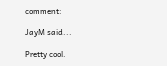comment:

JayM said...

Pretty cool.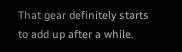That gear definitely starts to add up after a while.